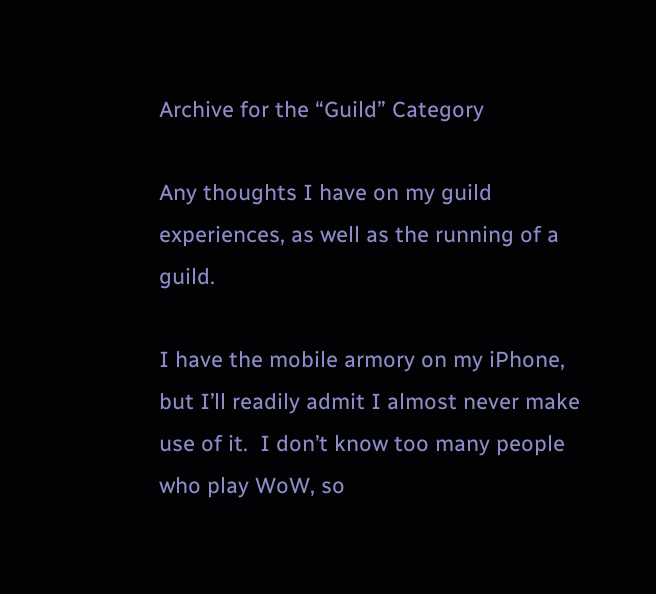Archive for the “Guild” Category

Any thoughts I have on my guild experiences, as well as the running of a guild.

I have the mobile armory on my iPhone, but I’ll readily admit I almost never make use of it.  I don’t know too many people who play WoW, so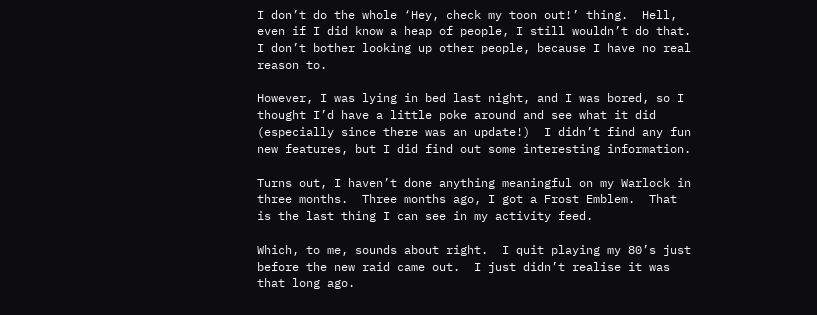I don’t do the whole ‘Hey, check my toon out!’ thing.  Hell, even if I did know a heap of people, I still wouldn’t do that.  I don’t bother looking up other people, because I have no real reason to.

However, I was lying in bed last night, and I was bored, so I thought I’d have a little poke around and see what it did (especially since there was an update!)  I didn’t find any fun new features, but I did find out some interesting information.

Turns out, I haven’t done anything meaningful on my Warlock in three months.  Three months ago, I got a Frost Emblem.  That is the last thing I can see in my activity feed.

Which, to me, sounds about right.  I quit playing my 80’s just before the new raid came out.  I just didn’t realise it was that long ago.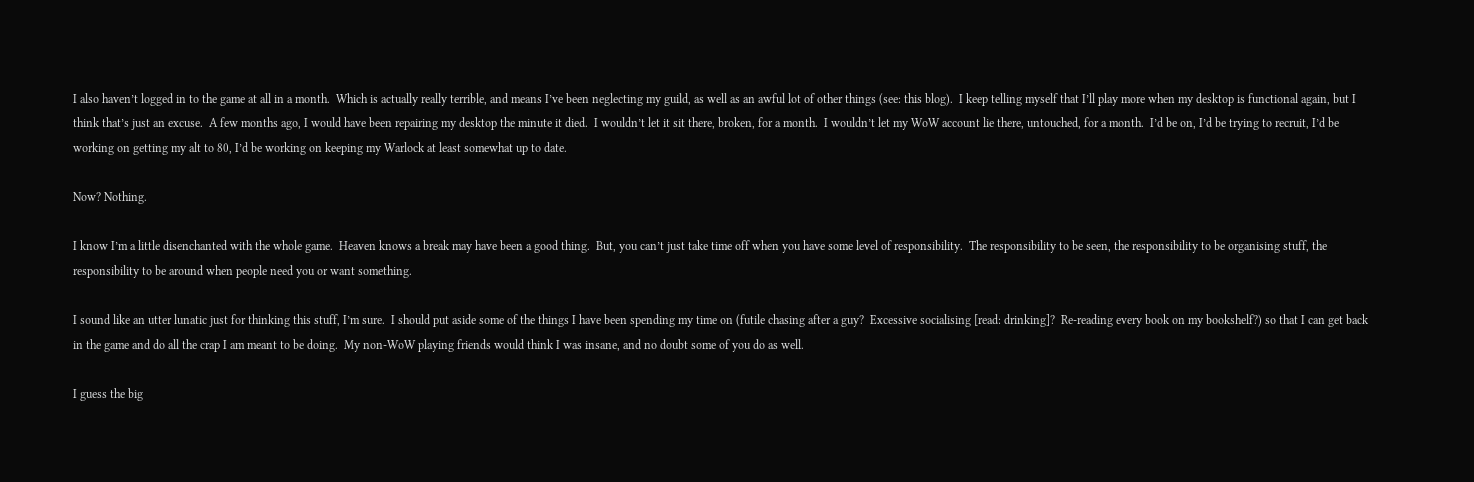I also haven’t logged in to the game at all in a month.  Which is actually really terrible, and means I’ve been neglecting my guild, as well as an awful lot of other things (see: this blog).  I keep telling myself that I’ll play more when my desktop is functional again, but I think that’s just an excuse.  A few months ago, I would have been repairing my desktop the minute it died.  I wouldn’t let it sit there, broken, for a month.  I wouldn’t let my WoW account lie there, untouched, for a month.  I’d be on, I’d be trying to recruit, I’d be working on getting my alt to 80, I’d be working on keeping my Warlock at least somewhat up to date.

Now? Nothing.

I know I’m a little disenchanted with the whole game.  Heaven knows a break may have been a good thing.  But, you can’t just take time off when you have some level of responsibility.  The responsibility to be seen, the responsibility to be organising stuff, the responsibility to be around when people need you or want something.

I sound like an utter lunatic just for thinking this stuff, I’m sure.  I should put aside some of the things I have been spending my time on (futile chasing after a guy?  Excessive socialising [read: drinking]?  Re-reading every book on my bookshelf?) so that I can get back in the game and do all the crap I am meant to be doing.  My non-WoW playing friends would think I was insane, and no doubt some of you do as well.

I guess the big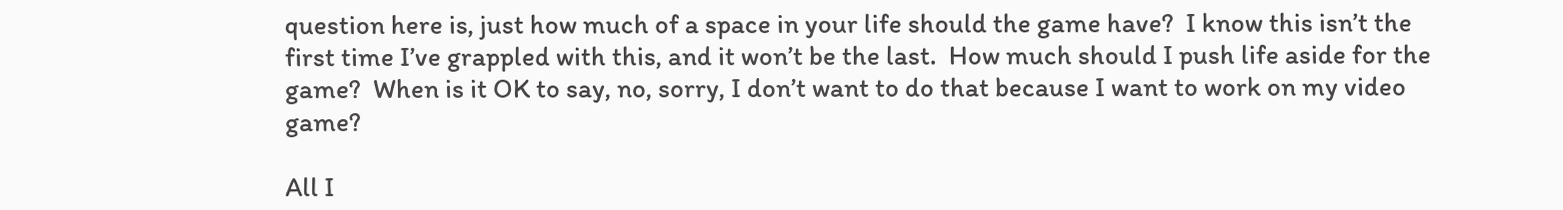question here is, just how much of a space in your life should the game have?  I know this isn’t the first time I’ve grappled with this, and it won’t be the last.  How much should I push life aside for the game?  When is it OK to say, no, sorry, I don’t want to do that because I want to work on my video game?

All I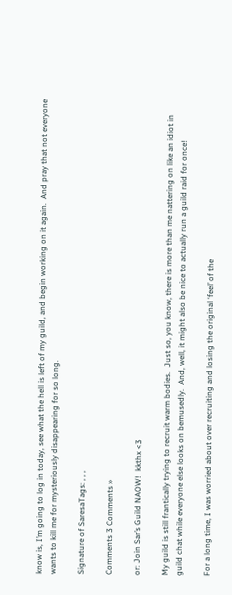know is, I’m going to log in today, see what the hell is left of my guild, and begin working on it again.  And pray that not everyone wants to kill me for mysteriously disappearing for so long.

Signature of SaresaTags: , , ,

Comments 3 Comments »

or: Join Sar’s Guild NAOW!  kkthx <3

My guild is still frantically trying to recruit warm bodies.  Just so, you know, there is more than me nattering on like an idiot in guild chat while everyone else looks on bemusedly.  And, well, it might also be nice to actually run a guild raid for once!

For a long time, I was worried about over recruiting and losing the original ‘feel’ of the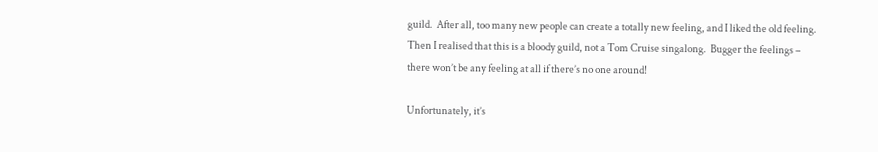guild.  After all, too many new people can create a totally new feeling, and I liked the old feeling. Then I realised that this is a bloody guild, not a Tom Cruise singalong.  Bugger the feelings – there won’t be any feeling at all if there’s no one around!

Unfortunately, it’s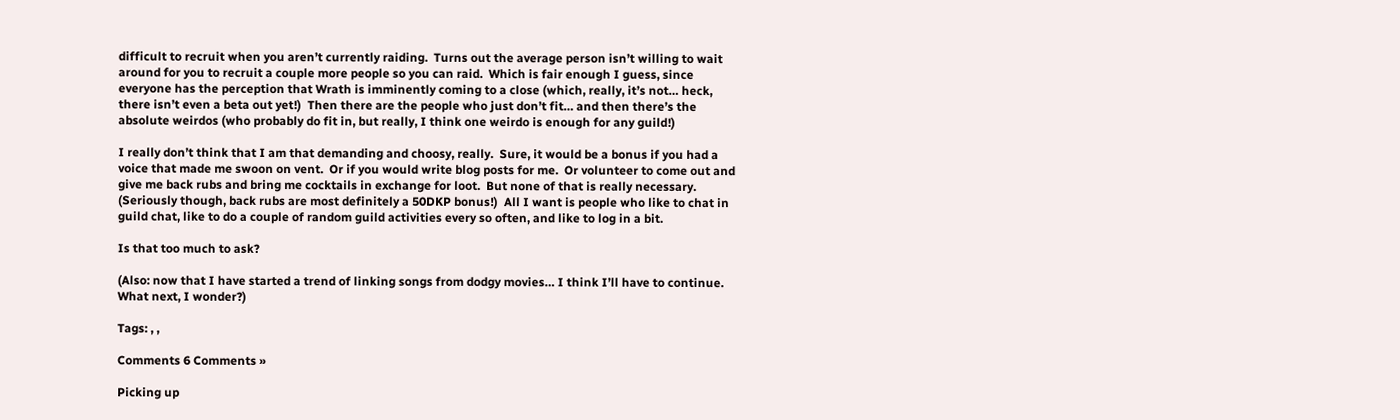difficult to recruit when you aren’t currently raiding.  Turns out the average person isn’t willing to wait around for you to recruit a couple more people so you can raid.  Which is fair enough I guess, since everyone has the perception that Wrath is imminently coming to a close (which, really, it’s not… heck, there isn’t even a beta out yet!)  Then there are the people who just don’t fit… and then there’s the absolute weirdos (who probably do fit in, but really, I think one weirdo is enough for any guild!)

I really don’t think that I am that demanding and choosy, really.  Sure, it would be a bonus if you had a voice that made me swoon on vent.  Or if you would write blog posts for me.  Or volunteer to come out and give me back rubs and bring me cocktails in exchange for loot.  But none of that is really necessary.  (Seriously though, back rubs are most definitely a 50DKP bonus!)  All I want is people who like to chat in guild chat, like to do a couple of random guild activities every so often, and like to log in a bit.

Is that too much to ask?

(Also: now that I have started a trend of linking songs from dodgy movies… I think I’ll have to continue.  What next, I wonder?)

Tags: , ,

Comments 6 Comments »

Picking up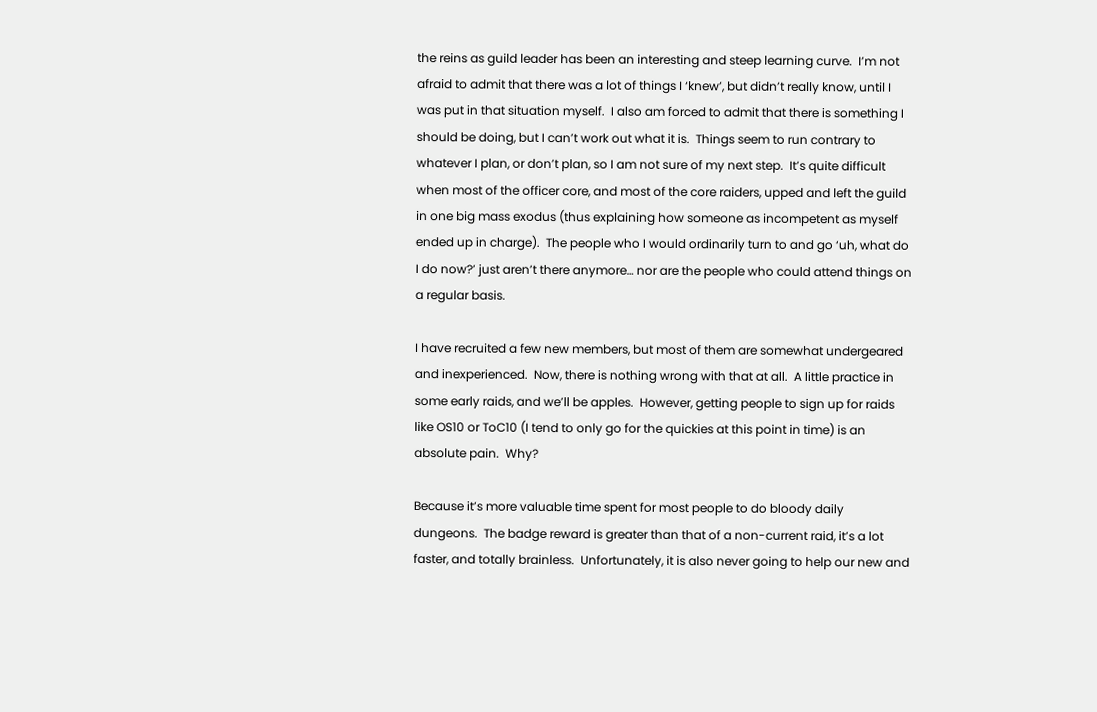the reins as guild leader has been an interesting and steep learning curve.  I’m not afraid to admit that there was a lot of things I ‘knew’, but didn’t really know, until I was put in that situation myself.  I also am forced to admit that there is something I should be doing, but I can’t work out what it is.  Things seem to run contrary to whatever I plan, or don’t plan, so I am not sure of my next step.  It’s quite difficult when most of the officer core, and most of the core raiders, upped and left the guild in one big mass exodus (thus explaining how someone as incompetent as myself ended up in charge).  The people who I would ordinarily turn to and go ‘uh, what do I do now?’ just aren’t there anymore… nor are the people who could attend things on a regular basis.

I have recruited a few new members, but most of them are somewhat undergeared and inexperienced.  Now, there is nothing wrong with that at all.  A little practice in some early raids, and we’ll be apples.  However, getting people to sign up for raids like OS10 or ToC10 (I tend to only go for the quickies at this point in time) is an absolute pain.  Why?

Because it’s more valuable time spent for most people to do bloody daily dungeons.  The badge reward is greater than that of a non-current raid, it’s a lot faster, and totally brainless.  Unfortunately, it is also never going to help our new and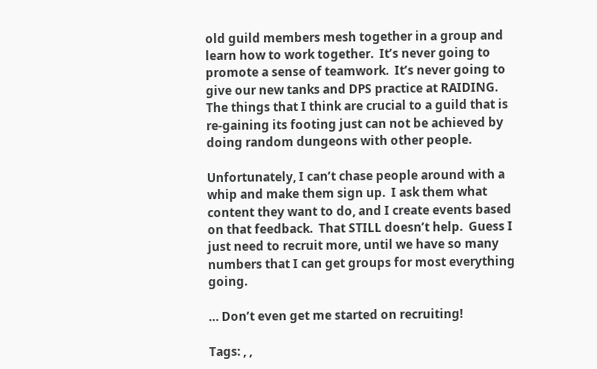old guild members mesh together in a group and learn how to work together.  It’s never going to promote a sense of teamwork.  It’s never going to give our new tanks and DPS practice at RAIDING.  The things that I think are crucial to a guild that is re-gaining its footing just can not be achieved by doing random dungeons with other people.

Unfortunately, I can’t chase people around with a whip and make them sign up.  I ask them what content they want to do, and I create events based on that feedback.  That STILL doesn’t help.  Guess I just need to recruit more, until we have so many numbers that I can get groups for most everything going.

… Don’t even get me started on recruiting!

Tags: , ,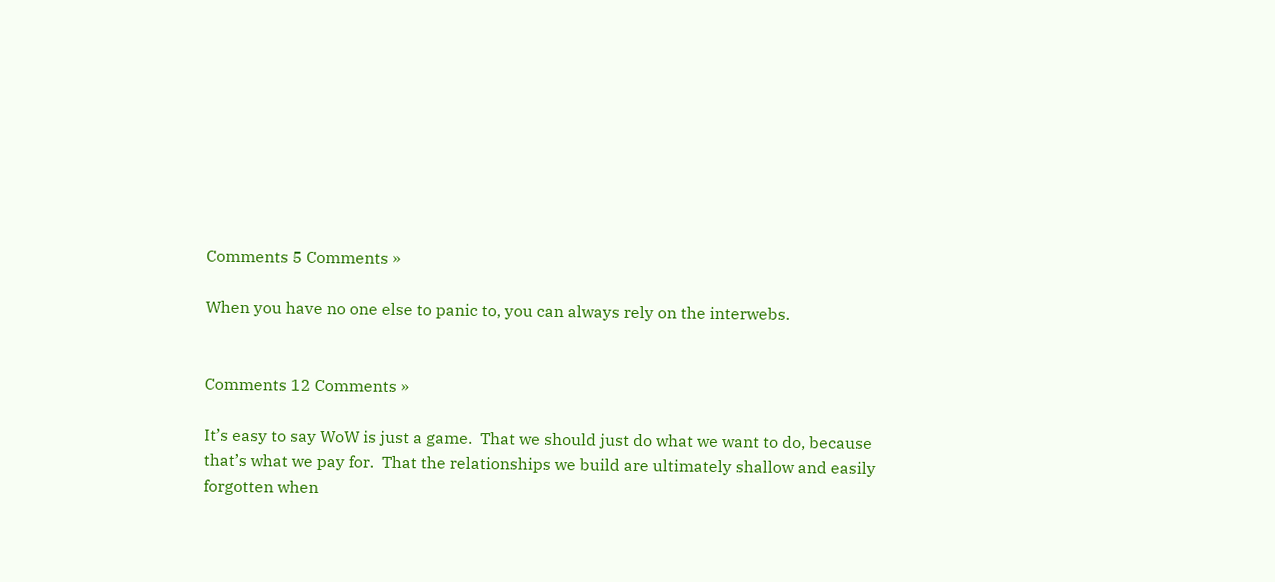Comments 5 Comments »

When you have no one else to panic to, you can always rely on the interwebs.


Comments 12 Comments »

It’s easy to say WoW is just a game.  That we should just do what we want to do, because that’s what we pay for.  That the relationships we build are ultimately shallow and easily forgotten when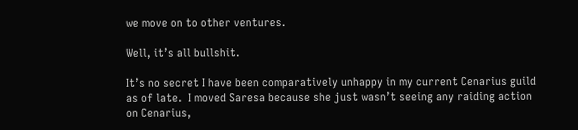we move on to other ventures.

Well, it’s all bullshit.

It’s no secret I have been comparatively unhappy in my current Cenarius guild as of late.  I moved Saresa because she just wasn’t seeing any raiding action on Cenarius,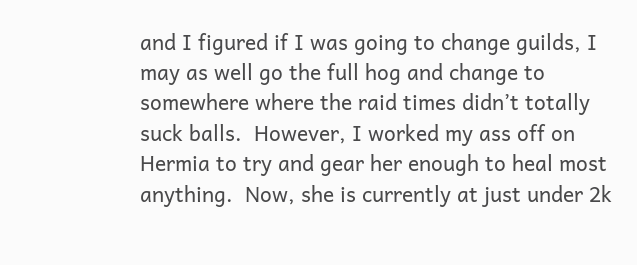and I figured if I was going to change guilds, I may as well go the full hog and change to somewhere where the raid times didn’t totally suck balls.  However, I worked my ass off on Hermia to try and gear her enough to heal most anything.  Now, she is currently at just under 2k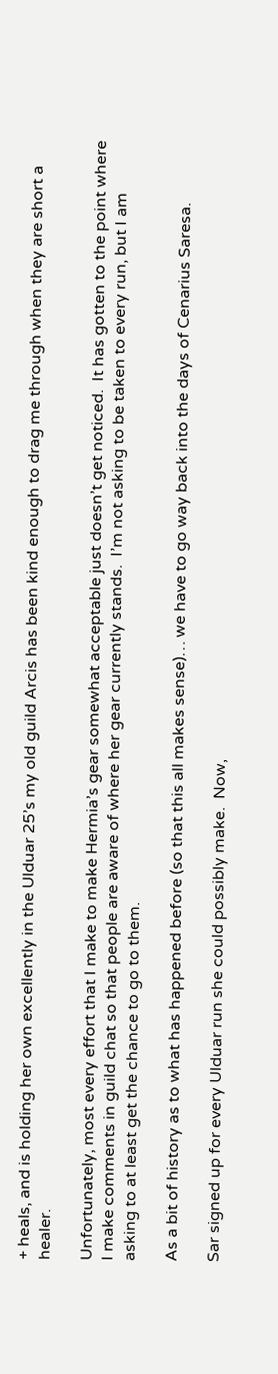+ heals, and is holding her own excellently in the Ulduar 25’s my old guild Arcis has been kind enough to drag me through when they are short a healer.

Unfortunately, most every effort that I make to make Hermia’s gear somewhat acceptable just doesn’t get noticed.  It has gotten to the point where I make comments in guild chat so that people are aware of where her gear currently stands.  I’m not asking to be taken to every run, but I am asking to at least get the chance to go to them.

As a bit of history as to what has happened before (so that this all makes sense)… we have to go way back into the days of Cenarius Saresa.

Sar signed up for every Ulduar run she could possibly make.  Now,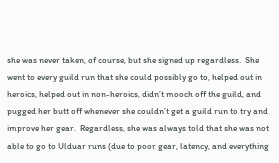she was never taken, of course, but she signed up regardless.  She went to every guild run that she could possibly go to, helped out in heroics, helped out in non-heroics, didn’t mooch off the guild, and pugged her butt off whenever she couldn’t get a guild run to try and improve her gear.  Regardless, she was always told that she was not able to go to Ulduar runs (due to poor gear, latency, and everything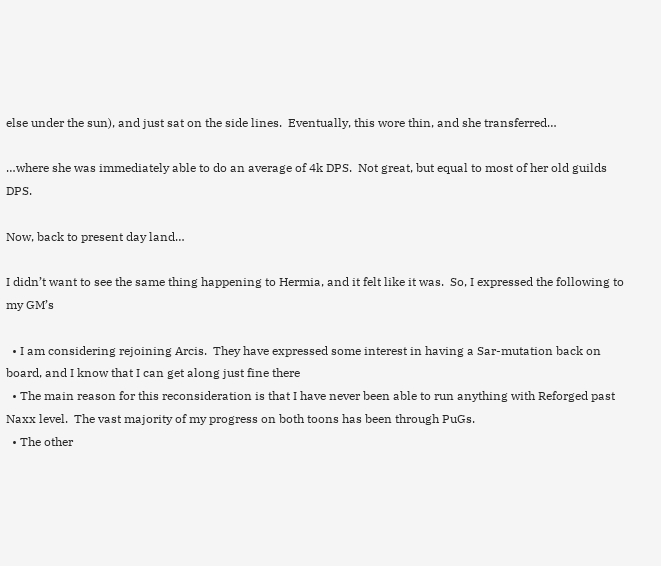else under the sun), and just sat on the side lines.  Eventually, this wore thin, and she transferred…

…where she was immediately able to do an average of 4k DPS.  Not great, but equal to most of her old guilds DPS.

Now, back to present day land…

I didn’t want to see the same thing happening to Hermia, and it felt like it was.  So, I expressed the following to my GM’s

  • I am considering rejoining Arcis.  They have expressed some interest in having a Sar-mutation back on board, and I know that I can get along just fine there
  • The main reason for this reconsideration is that I have never been able to run anything with Reforged past Naxx level.  The vast majority of my progress on both toons has been through PuGs.
  • The other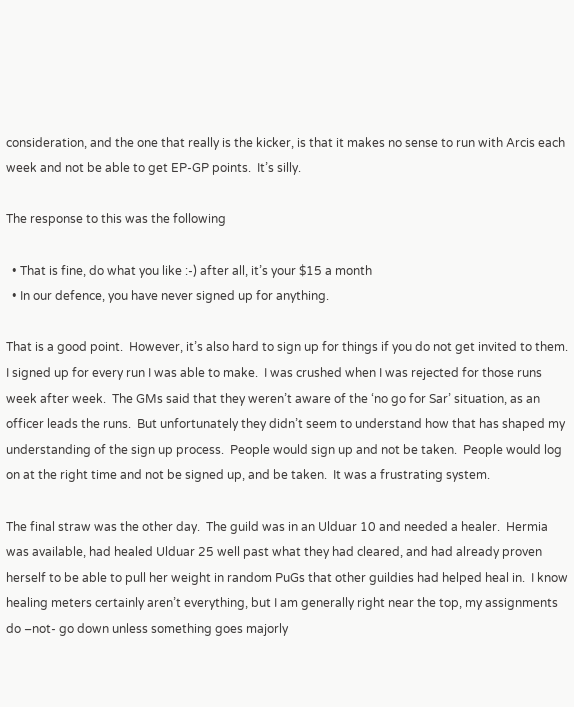consideration, and the one that really is the kicker, is that it makes no sense to run with Arcis each week and not be able to get EP-GP points.  It’s silly.

The response to this was the following

  • That is fine, do what you like :-) after all, it’s your $15 a month
  • In our defence, you have never signed up for anything.

That is a good point.  However, it’s also hard to sign up for things if you do not get invited to them.  I signed up for every run I was able to make.  I was crushed when I was rejected for those runs week after week.  The GMs said that they weren’t aware of the ‘no go for Sar’ situation, as an officer leads the runs.  But unfortunately they didn’t seem to understand how that has shaped my understanding of the sign up process.  People would sign up and not be taken.  People would log on at the right time and not be signed up, and be taken.  It was a frustrating system.

The final straw was the other day.  The guild was in an Ulduar 10 and needed a healer.  Hermia was available, had healed Ulduar 25 well past what they had cleared, and had already proven herself to be able to pull her weight in random PuGs that other guildies had helped heal in.  I know healing meters certainly aren’t everything, but I am generally right near the top, my assignments do –not- go down unless something goes majorly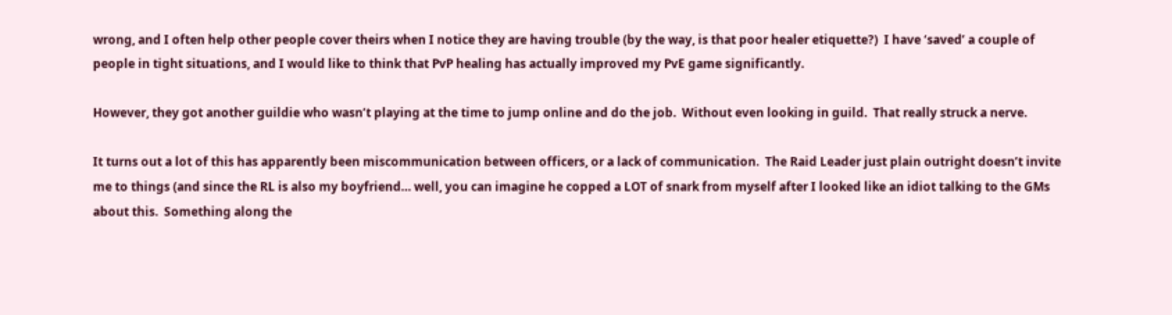wrong, and I often help other people cover theirs when I notice they are having trouble (by the way, is that poor healer etiquette?)  I have ‘saved’ a couple of people in tight situations, and I would like to think that PvP healing has actually improved my PvE game significantly.

However, they got another guildie who wasn’t playing at the time to jump online and do the job.  Without even looking in guild.  That really struck a nerve.

It turns out a lot of this has apparently been miscommunication between officers, or a lack of communication.  The Raid Leader just plain outright doesn’t invite me to things (and since the RL is also my boyfriend… well, you can imagine he copped a LOT of snark from myself after I looked like an idiot talking to the GMs about this.  Something along the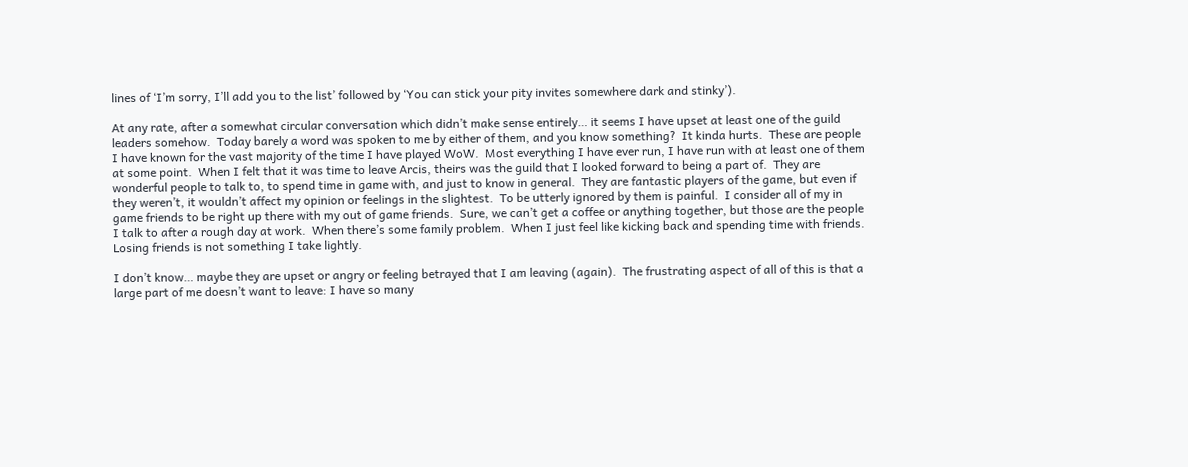lines of ‘I’m sorry, I’ll add you to the list’ followed by ‘You can stick your pity invites somewhere dark and stinky’).

At any rate, after a somewhat circular conversation which didn’t make sense entirely… it seems I have upset at least one of the guild leaders somehow.  Today barely a word was spoken to me by either of them, and you know something?  It kinda hurts.  These are people I have known for the vast majority of the time I have played WoW.  Most everything I have ever run, I have run with at least one of them at some point.  When I felt that it was time to leave Arcis, theirs was the guild that I looked forward to being a part of.  They are wonderful people to talk to, to spend time in game with, and just to know in general.  They are fantastic players of the game, but even if they weren’t, it wouldn’t affect my opinion or feelings in the slightest.  To be utterly ignored by them is painful.  I consider all of my in game friends to be right up there with my out of game friends.  Sure, we can’t get a coffee or anything together, but those are the people I talk to after a rough day at work.  When there’s some family problem.  When I just feel like kicking back and spending time with friends.  Losing friends is not something I take lightly.

I don’t know… maybe they are upset or angry or feeling betrayed that I am leaving (again).  The frustrating aspect of all of this is that a large part of me doesn’t want to leave: I have so many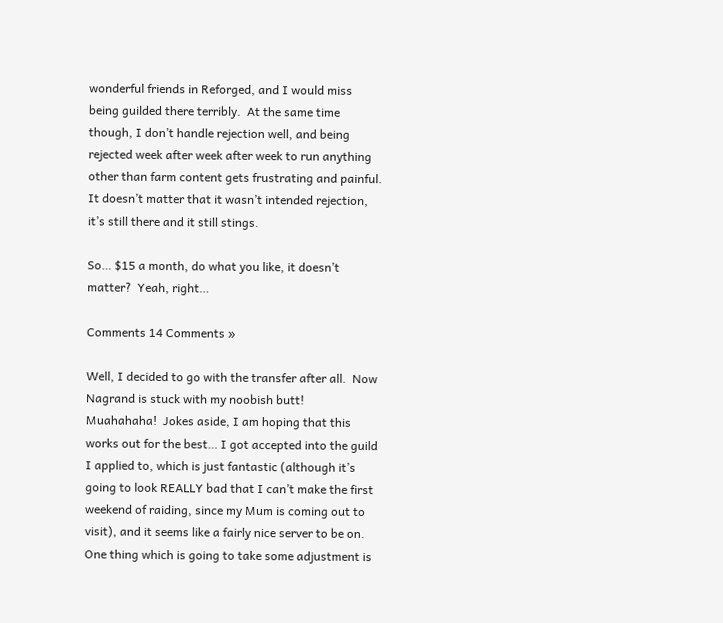wonderful friends in Reforged, and I would miss being guilded there terribly.  At the same time though, I don’t handle rejection well, and being rejected week after week after week to run anything other than farm content gets frustrating and painful.  It doesn’t matter that it wasn’t intended rejection, it’s still there and it still stings.

So… $15 a month, do what you like, it doesn’t matter?  Yeah, right…

Comments 14 Comments »

Well, I decided to go with the transfer after all.  Now Nagrand is stuck with my noobish butt!  Muahahaha!  Jokes aside, I am hoping that this works out for the best… I got accepted into the guild I applied to, which is just fantastic (although it’s going to look REALLY bad that I can’t make the first weekend of raiding, since my Mum is coming out to visit), and it seems like a fairly nice server to be on.  One thing which is going to take some adjustment is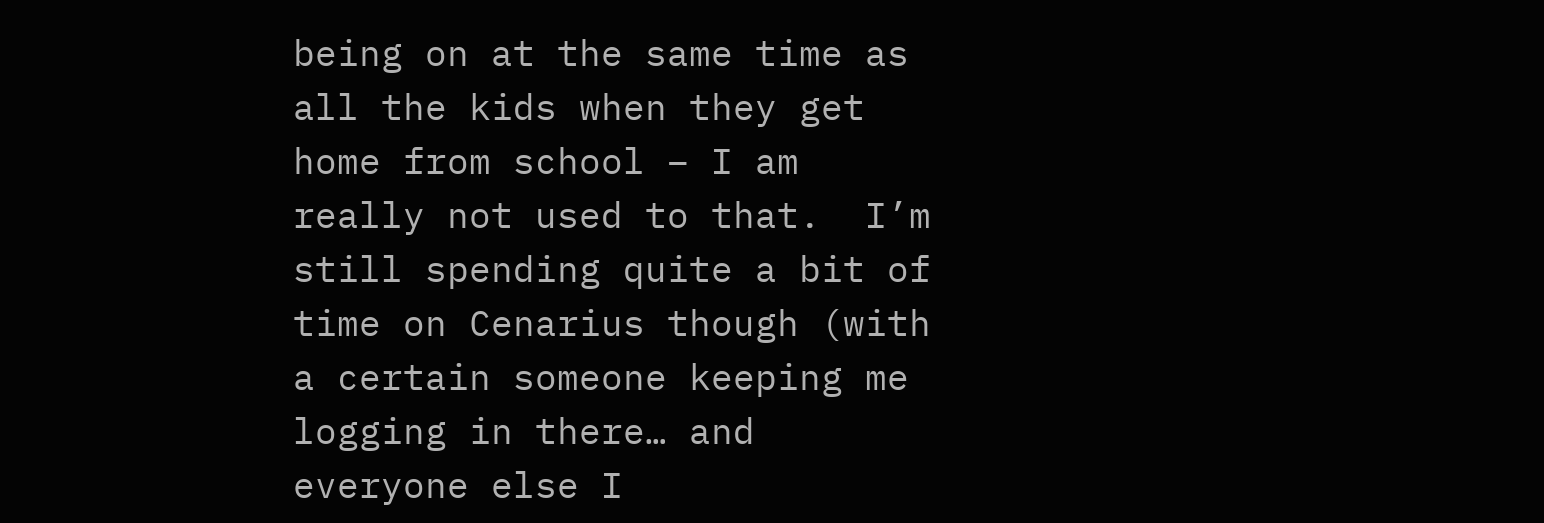being on at the same time as all the kids when they get home from school – I am really not used to that.  I’m still spending quite a bit of time on Cenarius though (with a certain someone keeping me logging in there… and everyone else I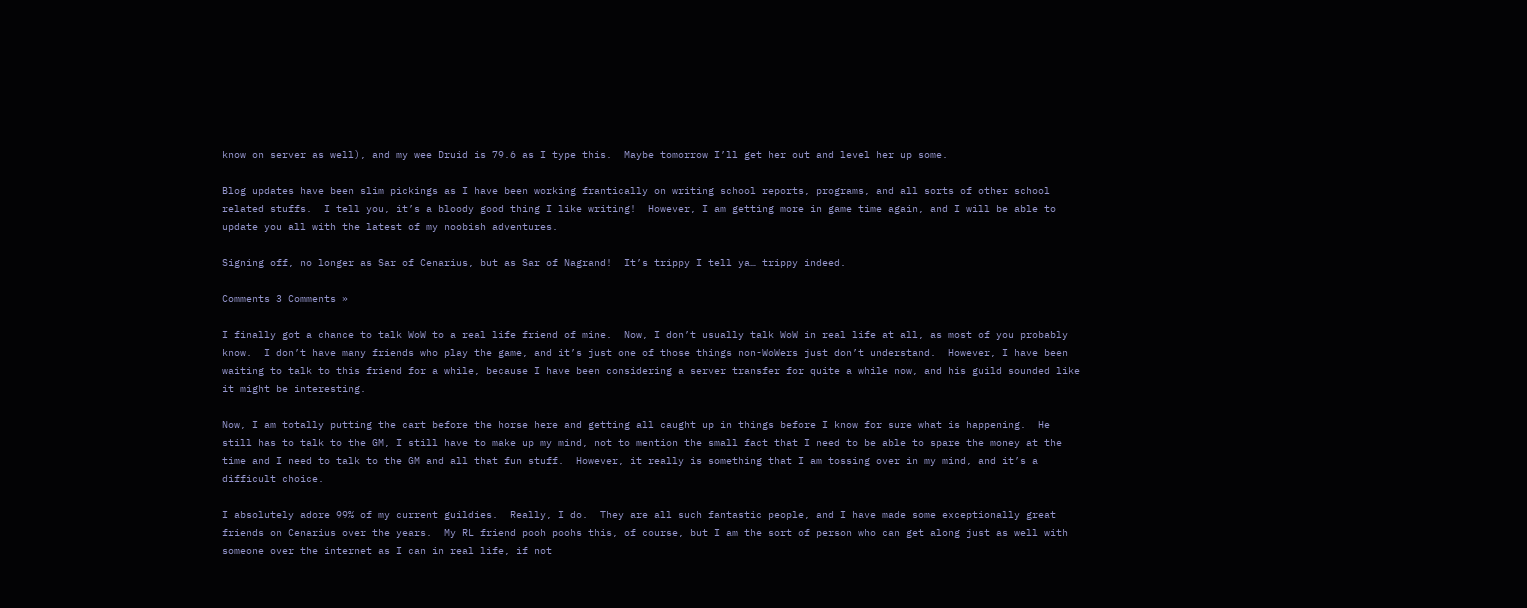know on server as well), and my wee Druid is 79.6 as I type this.  Maybe tomorrow I’ll get her out and level her up some.

Blog updates have been slim pickings as I have been working frantically on writing school reports, programs, and all sorts of other school related stuffs.  I tell you, it’s a bloody good thing I like writing!  However, I am getting more in game time again, and I will be able to update you all with the latest of my noobish adventures.

Signing off, no longer as Sar of Cenarius, but as Sar of Nagrand!  It’s trippy I tell ya… trippy indeed.

Comments 3 Comments »

I finally got a chance to talk WoW to a real life friend of mine.  Now, I don’t usually talk WoW in real life at all, as most of you probably know.  I don’t have many friends who play the game, and it’s just one of those things non-WoWers just don’t understand.  However, I have been waiting to talk to this friend for a while, because I have been considering a server transfer for quite a while now, and his guild sounded like it might be interesting.

Now, I am totally putting the cart before the horse here and getting all caught up in things before I know for sure what is happening.  He still has to talk to the GM, I still have to make up my mind, not to mention the small fact that I need to be able to spare the money at the time and I need to talk to the GM and all that fun stuff.  However, it really is something that I am tossing over in my mind, and it’s a difficult choice.

I absolutely adore 99% of my current guildies.  Really, I do.  They are all such fantastic people, and I have made some exceptionally great friends on Cenarius over the years.  My RL friend pooh poohs this, of course, but I am the sort of person who can get along just as well with someone over the internet as I can in real life, if not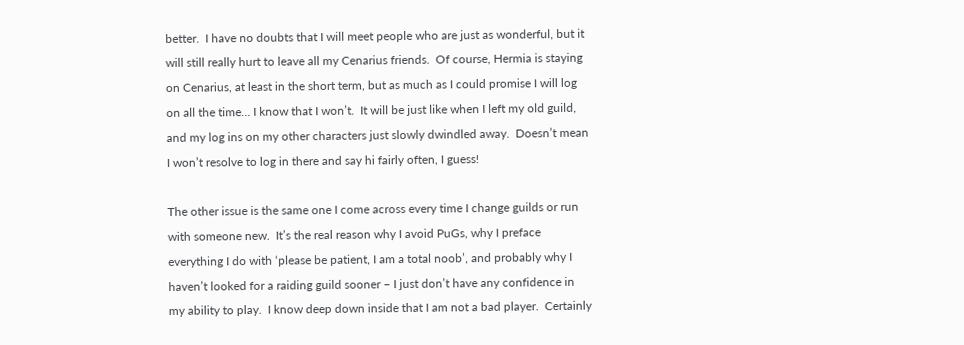better.  I have no doubts that I will meet people who are just as wonderful, but it will still really hurt to leave all my Cenarius friends.  Of course, Hermia is staying on Cenarius, at least in the short term, but as much as I could promise I will log on all the time… I know that I won’t.  It will be just like when I left my old guild, and my log ins on my other characters just slowly dwindled away.  Doesn’t mean I won’t resolve to log in there and say hi fairly often, I guess!

The other issue is the same one I come across every time I change guilds or run with someone new.  It’s the real reason why I avoid PuGs, why I preface everything I do with ‘please be patient, I am a total noob’, and probably why I haven’t looked for a raiding guild sooner – I just don’t have any confidence in my ability to play.  I know deep down inside that I am not a bad player.  Certainly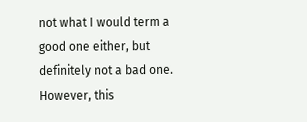not what I would term a good one either, but definitely not a bad one.  However, this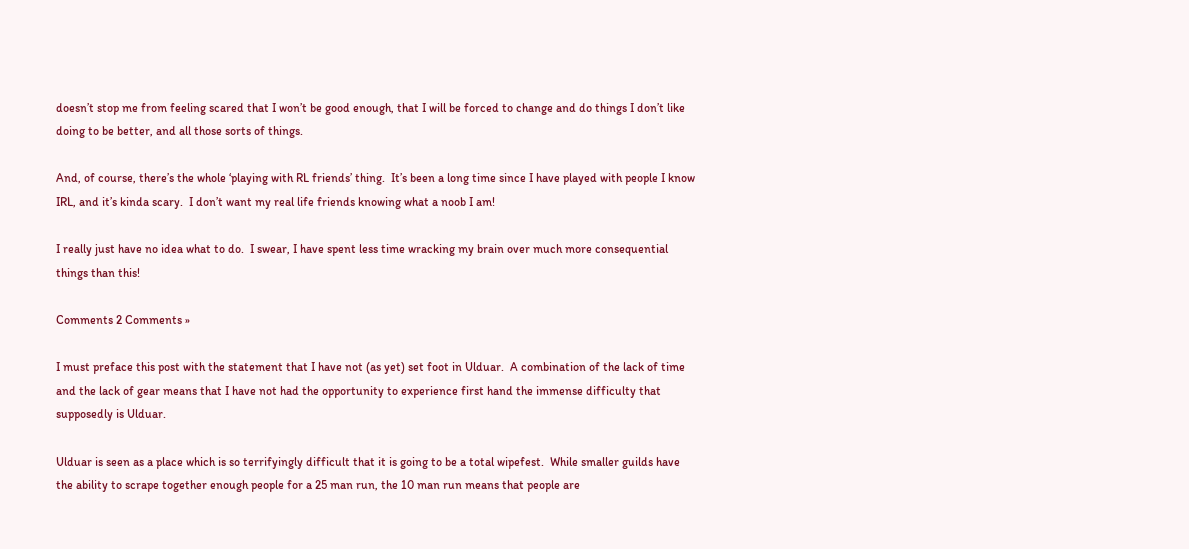doesn’t stop me from feeling scared that I won’t be good enough, that I will be forced to change and do things I don’t like doing to be better, and all those sorts of things.

And, of course, there’s the whole ‘playing with RL friends’ thing.  It’s been a long time since I have played with people I know IRL, and it’s kinda scary.  I don’t want my real life friends knowing what a noob I am!

I really just have no idea what to do.  I swear, I have spent less time wracking my brain over much more consequential things than this!

Comments 2 Comments »

I must preface this post with the statement that I have not (as yet) set foot in Ulduar.  A combination of the lack of time and the lack of gear means that I have not had the opportunity to experience first hand the immense difficulty that supposedly is Ulduar.

Ulduar is seen as a place which is so terrifyingly difficult that it is going to be a total wipefest.  While smaller guilds have the ability to scrape together enough people for a 25 man run, the 10 man run means that people are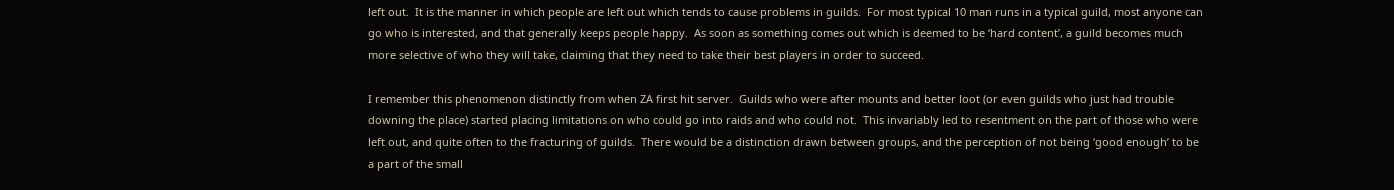left out.  It is the manner in which people are left out which tends to cause problems in guilds.  For most typical 10 man runs in a typical guild, most anyone can go who is interested, and that generally keeps people happy.  As soon as something comes out which is deemed to be ‘hard content’, a guild becomes much more selective of who they will take, claiming that they need to take their best players in order to succeed.

I remember this phenomenon distinctly from when ZA first hit server.  Guilds who were after mounts and better loot (or even guilds who just had trouble downing the place) started placing limitations on who could go into raids and who could not.  This invariably led to resentment on the part of those who were left out, and quite often to the fracturing of guilds.  There would be a distinction drawn between groups, and the perception of not being ‘good enough’ to be a part of the small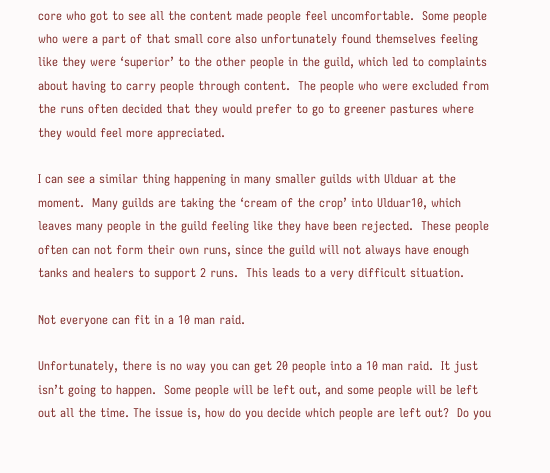core who got to see all the content made people feel uncomfortable.  Some people who were a part of that small core also unfortunately found themselves feeling like they were ‘superior’ to the other people in the guild, which led to complaints about having to carry people through content.  The people who were excluded from the runs often decided that they would prefer to go to greener pastures where they would feel more appreciated.

I can see a similar thing happening in many smaller guilds with Ulduar at the moment.  Many guilds are taking the ‘cream of the crop’ into Ulduar10, which leaves many people in the guild feeling like they have been rejected.  These people often can not form their own runs, since the guild will not always have enough tanks and healers to support 2 runs.  This leads to a very difficult situation.

Not everyone can fit in a 10 man raid.

Unfortunately, there is no way you can get 20 people into a 10 man raid.  It just isn’t going to happen.  Some people will be left out, and some people will be left out all the time. The issue is, how do you decide which people are left out?  Do you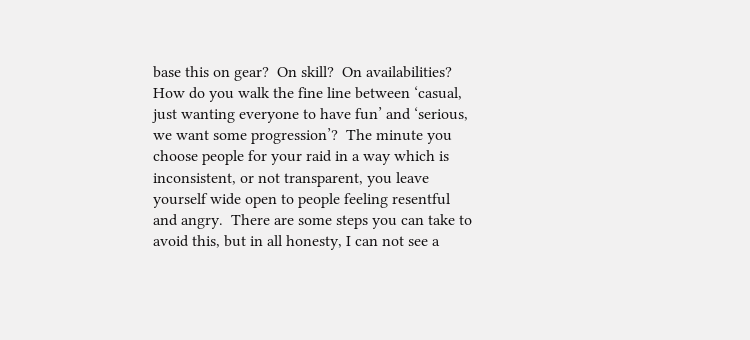base this on gear?  On skill?  On availabilities?  How do you walk the fine line between ‘casual, just wanting everyone to have fun’ and ‘serious, we want some progression’?  The minute you choose people for your raid in a way which is inconsistent, or not transparent, you leave yourself wide open to people feeling resentful and angry.  There are some steps you can take to avoid this, but in all honesty, I can not see a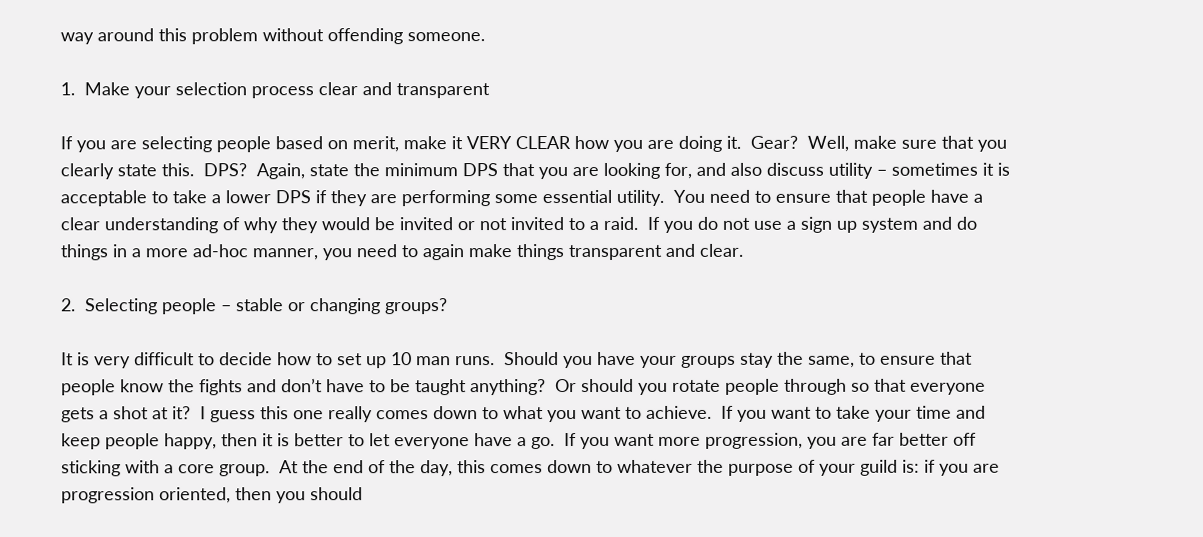way around this problem without offending someone.

1.  Make your selection process clear and transparent

If you are selecting people based on merit, make it VERY CLEAR how you are doing it.  Gear?  Well, make sure that you clearly state this.  DPS?  Again, state the minimum DPS that you are looking for, and also discuss utility – sometimes it is acceptable to take a lower DPS if they are performing some essential utility.  You need to ensure that people have a clear understanding of why they would be invited or not invited to a raid.  If you do not use a sign up system and do things in a more ad-hoc manner, you need to again make things transparent and clear.

2.  Selecting people – stable or changing groups?

It is very difficult to decide how to set up 10 man runs.  Should you have your groups stay the same, to ensure that people know the fights and don’t have to be taught anything?  Or should you rotate people through so that everyone gets a shot at it?  I guess this one really comes down to what you want to achieve.  If you want to take your time and keep people happy, then it is better to let everyone have a go.  If you want more progression, you are far better off sticking with a core group.  At the end of the day, this comes down to whatever the purpose of your guild is: if you are progression oriented, then you should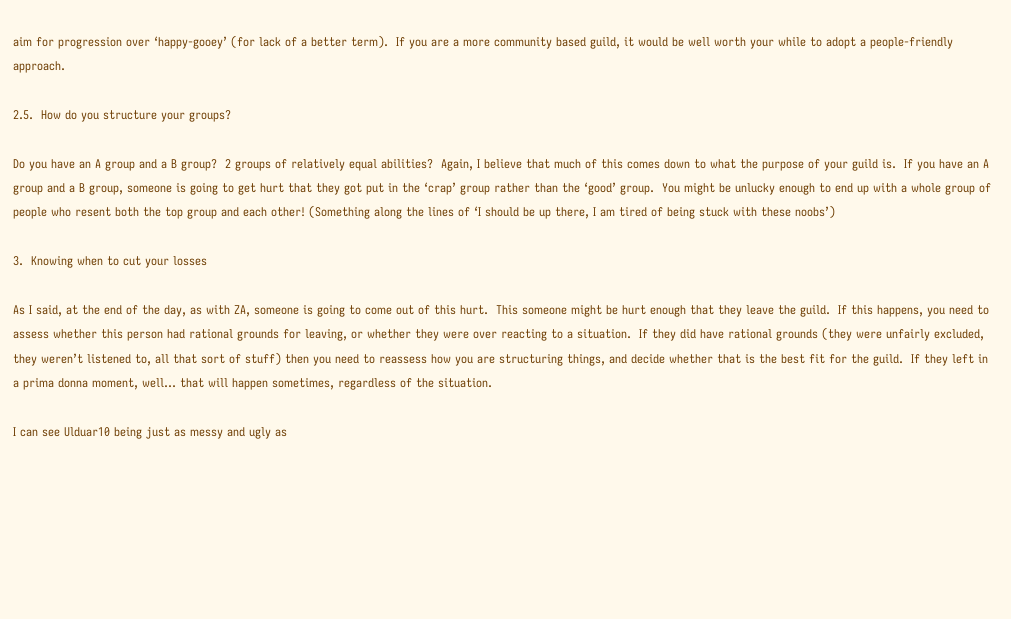aim for progression over ‘happy-gooey’ (for lack of a better term).  If you are a more community based guild, it would be well worth your while to adopt a people-friendly approach.

2.5.  How do you structure your groups?

Do you have an A group and a B group?  2 groups of relatively equal abilities?  Again, I believe that much of this comes down to what the purpose of your guild is.  If you have an A group and a B group, someone is going to get hurt that they got put in the ‘crap’ group rather than the ‘good’ group.  You might be unlucky enough to end up with a whole group of people who resent both the top group and each other! (Something along the lines of ‘I should be up there, I am tired of being stuck with these noobs’)

3.  Knowing when to cut your losses

As I said, at the end of the day, as with ZA, someone is going to come out of this hurt.  This someone might be hurt enough that they leave the guild.  If this happens, you need to assess whether this person had rational grounds for leaving, or whether they were over reacting to a situation.  If they did have rational grounds (they were unfairly excluded, they weren’t listened to, all that sort of stuff) then you need to reassess how you are structuring things, and decide whether that is the best fit for the guild.  If they left in a prima donna moment, well… that will happen sometimes, regardless of the situation.

I can see Ulduar10 being just as messy and ugly as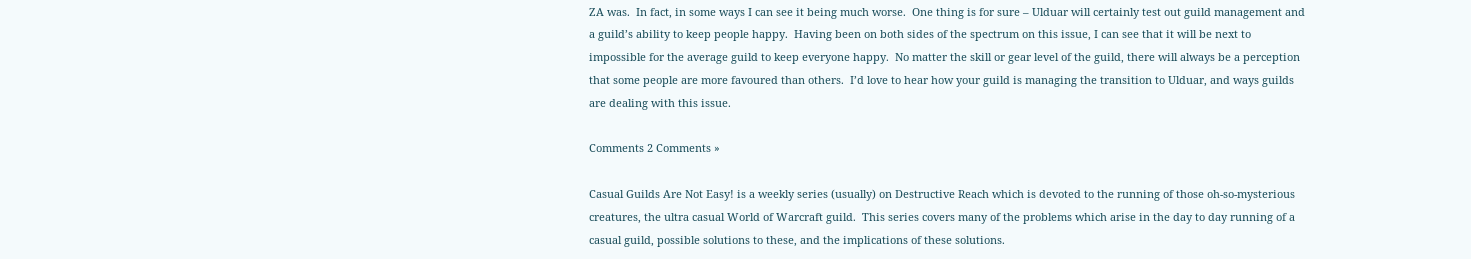ZA was.  In fact, in some ways I can see it being much worse.  One thing is for sure – Ulduar will certainly test out guild management and a guild’s ability to keep people happy.  Having been on both sides of the spectrum on this issue, I can see that it will be next to impossible for the average guild to keep everyone happy.  No matter the skill or gear level of the guild, there will always be a perception that some people are more favoured than others.  I’d love to hear how your guild is managing the transition to Ulduar, and ways guilds are dealing with this issue.

Comments 2 Comments »

Casual Guilds Are Not Easy! is a weekly series (usually) on Destructive Reach which is devoted to the running of those oh-so-mysterious creatures, the ultra casual World of Warcraft guild.  This series covers many of the problems which arise in the day to day running of a casual guild, possible solutions to these, and the implications of these solutions.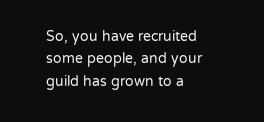So, you have recruited some people, and your guild has grown to a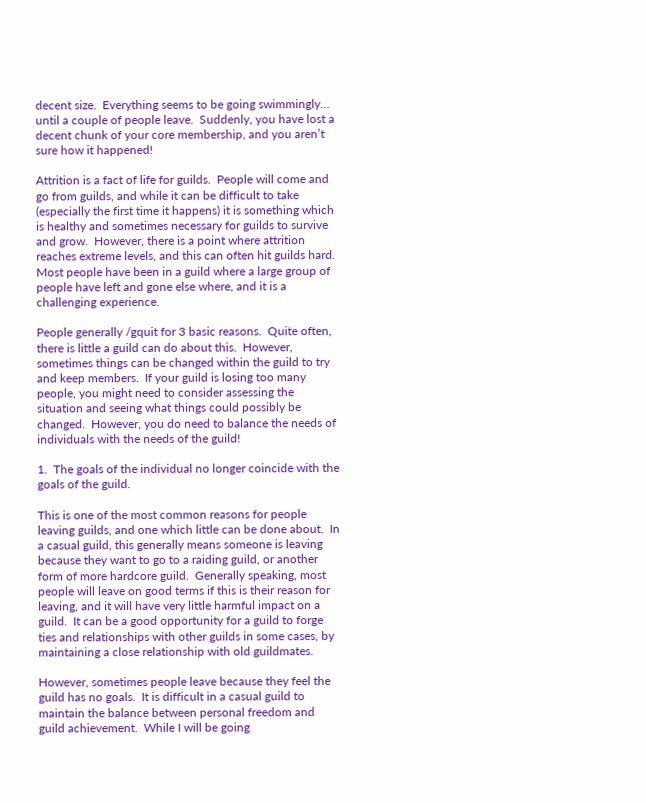decent size.  Everything seems to be going swimmingly… until a couple of people leave.  Suddenly, you have lost a decent chunk of your core membership, and you aren’t sure how it happened!

Attrition is a fact of life for guilds.  People will come and go from guilds, and while it can be difficult to take (especially the first time it happens) it is something which is healthy and sometimes necessary for guilds to survive and grow.  However, there is a point where attrition reaches extreme levels, and this can often hit guilds hard.  Most people have been in a guild where a large group of people have left and gone else where, and it is a challenging experience.

People generally /gquit for 3 basic reasons.  Quite often, there is little a guild can do about this.  However, sometimes things can be changed within the guild to try and keep members.  If your guild is losing too many people, you might need to consider assessing the situation and seeing what things could possibly be changed.  However, you do need to balance the needs of individuals with the needs of the guild!

1.  The goals of the individual no longer coincide with the goals of the guild.

This is one of the most common reasons for people leaving guilds, and one which little can be done about.  In a casual guild, this generally means someone is leaving because they want to go to a raiding guild, or another form of more hardcore guild.  Generally speaking, most people will leave on good terms if this is their reason for leaving, and it will have very little harmful impact on a guild.  It can be a good opportunity for a guild to forge ties and relationships with other guilds in some cases, by maintaining a close relationship with old guildmates.

However, sometimes people leave because they feel the guild has no goals.  It is difficult in a casual guild to maintain the balance between personal freedom and guild achievement.  While I will be going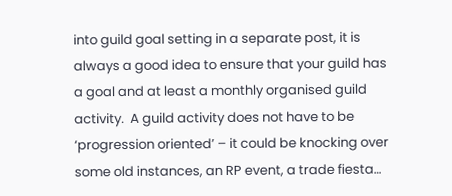into guild goal setting in a separate post, it is always a good idea to ensure that your guild has a goal and at least a monthly organised guild activity.  A guild activity does not have to be ‘progression oriented’ – it could be knocking over some old instances, an RP event, a trade fiesta…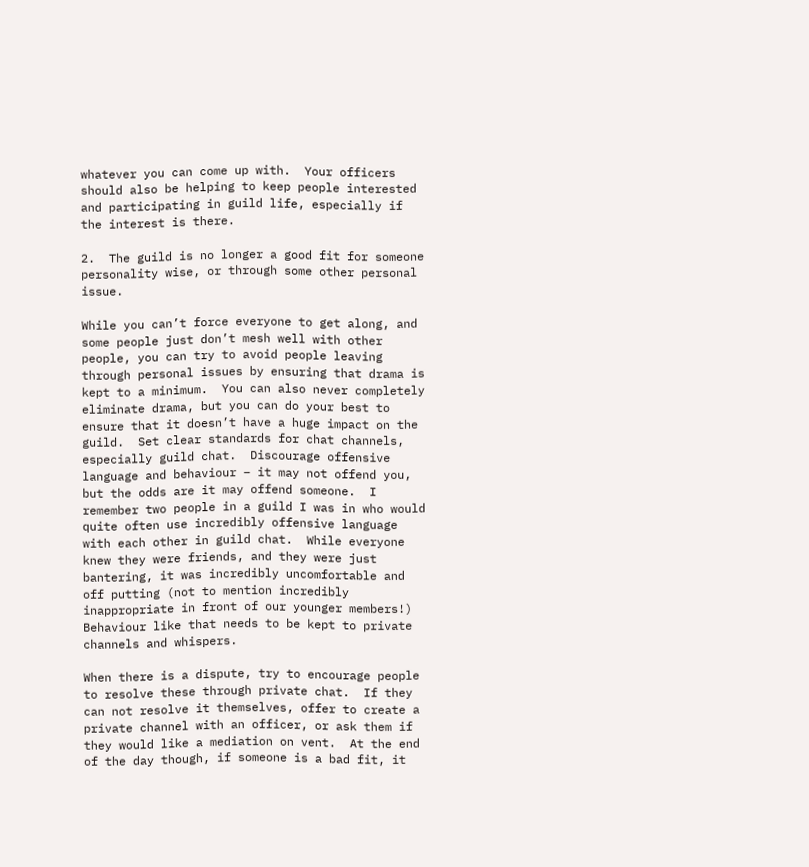whatever you can come up with.  Your officers should also be helping to keep people interested and participating in guild life, especially if the interest is there.

2.  The guild is no longer a good fit for someone personality wise, or through some other personal issue.

While you can’t force everyone to get along, and some people just don’t mesh well with other people, you can try to avoid people leaving through personal issues by ensuring that drama is kept to a minimum.  You can also never completely eliminate drama, but you can do your best to ensure that it doesn’t have a huge impact on the guild.  Set clear standards for chat channels, especially guild chat.  Discourage offensive language and behaviour – it may not offend you, but the odds are it may offend someone.  I remember two people in a guild I was in who would quite often use incredibly offensive language with each other in guild chat.  While everyone knew they were friends, and they were just bantering, it was incredibly uncomfortable and off putting (not to mention incredibly inappropriate in front of our younger members!)  Behaviour like that needs to be kept to private channels and whispers.

When there is a dispute, try to encourage people to resolve these through private chat.  If they can not resolve it themselves, offer to create a private channel with an officer, or ask them if they would like a mediation on vent.  At the end of the day though, if someone is a bad fit, it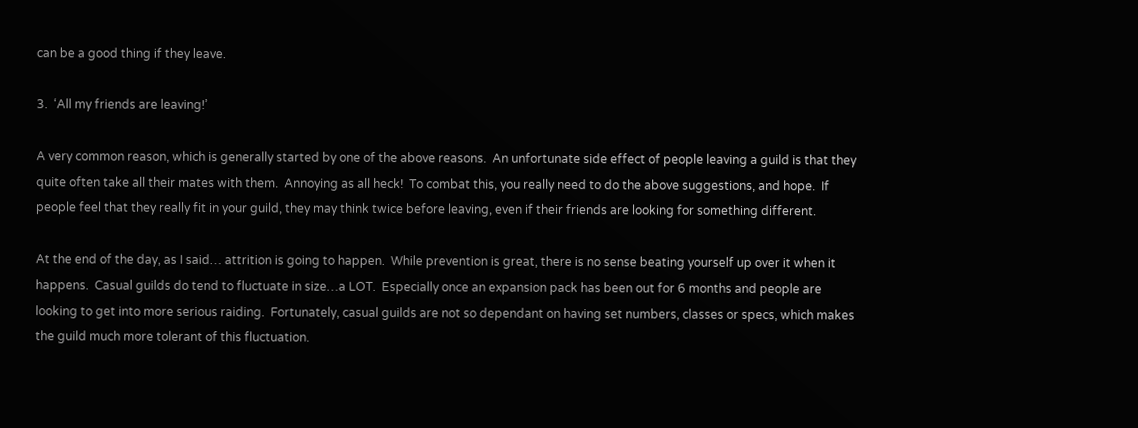can be a good thing if they leave.

3.  ‘All my friends are leaving!’

A very common reason, which is generally started by one of the above reasons.  An unfortunate side effect of people leaving a guild is that they quite often take all their mates with them.  Annoying as all heck!  To combat this, you really need to do the above suggestions, and hope.  If people feel that they really fit in your guild, they may think twice before leaving, even if their friends are looking for something different.

At the end of the day, as I said… attrition is going to happen.  While prevention is great, there is no sense beating yourself up over it when it happens.  Casual guilds do tend to fluctuate in size…a LOT.  Especially once an expansion pack has been out for 6 months and people are looking to get into more serious raiding.  Fortunately, casual guilds are not so dependant on having set numbers, classes or specs, which makes the guild much more tolerant of this fluctuation.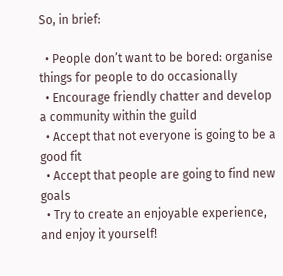So, in brief:

  • People don’t want to be bored: organise things for people to do occasionally
  • Encourage friendly chatter and develop a community within the guild
  • Accept that not everyone is going to be a good fit
  • Accept that people are going to find new goals
  • Try to create an enjoyable experience, and enjoy it yourself!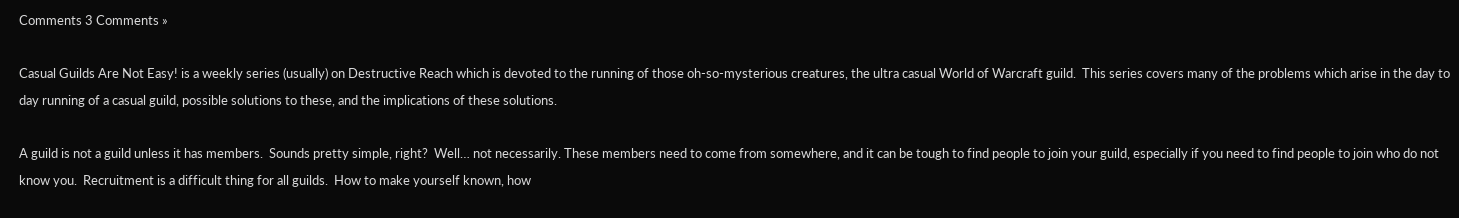Comments 3 Comments »

Casual Guilds Are Not Easy! is a weekly series (usually) on Destructive Reach which is devoted to the running of those oh-so-mysterious creatures, the ultra casual World of Warcraft guild.  This series covers many of the problems which arise in the day to day running of a casual guild, possible solutions to these, and the implications of these solutions.

A guild is not a guild unless it has members.  Sounds pretty simple, right?  Well… not necessarily. These members need to come from somewhere, and it can be tough to find people to join your guild, especially if you need to find people to join who do not know you.  Recruitment is a difficult thing for all guilds.  How to make yourself known, how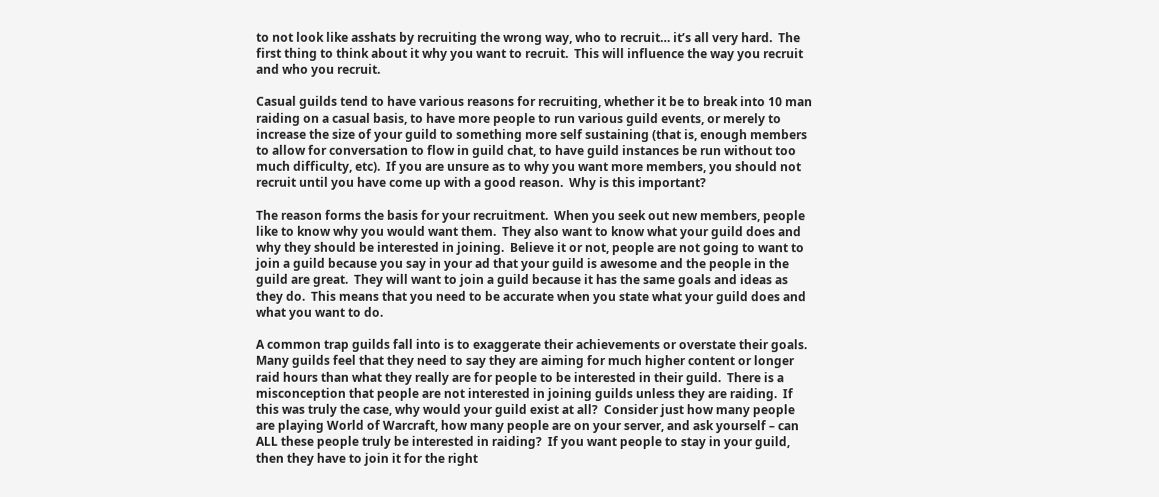to not look like asshats by recruiting the wrong way, who to recruit… it’s all very hard.  The first thing to think about it why you want to recruit.  This will influence the way you recruit and who you recruit.

Casual guilds tend to have various reasons for recruiting, whether it be to break into 10 man raiding on a casual basis, to have more people to run various guild events, or merely to increase the size of your guild to something more self sustaining (that is, enough members to allow for conversation to flow in guild chat, to have guild instances be run without too much difficulty, etc).  If you are unsure as to why you want more members, you should not recruit until you have come up with a good reason.  Why is this important?

The reason forms the basis for your recruitment.  When you seek out new members, people like to know why you would want them.  They also want to know what your guild does and why they should be interested in joining.  Believe it or not, people are not going to want to join a guild because you say in your ad that your guild is awesome and the people in the guild are great.  They will want to join a guild because it has the same goals and ideas as they do.  This means that you need to be accurate when you state what your guild does and what you want to do.

A common trap guilds fall into is to exaggerate their achievements or overstate their goals.  Many guilds feel that they need to say they are aiming for much higher content or longer raid hours than what they really are for people to be interested in their guild.  There is a misconception that people are not interested in joining guilds unless they are raiding.  If this was truly the case, why would your guild exist at all?  Consider just how many people are playing World of Warcraft, how many people are on your server, and ask yourself – can ALL these people truly be interested in raiding?  If you want people to stay in your guild, then they have to join it for the right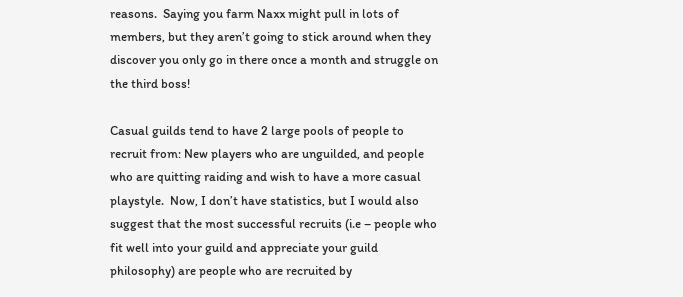reasons.  Saying you farm Naxx might pull in lots of members, but they aren’t going to stick around when they discover you only go in there once a month and struggle on the third boss!

Casual guilds tend to have 2 large pools of people to recruit from: New players who are unguilded, and people who are quitting raiding and wish to have a more casual playstyle.  Now, I don’t have statistics, but I would also suggest that the most successful recruits (i.e – people who fit well into your guild and appreciate your guild philosophy) are people who are recruited by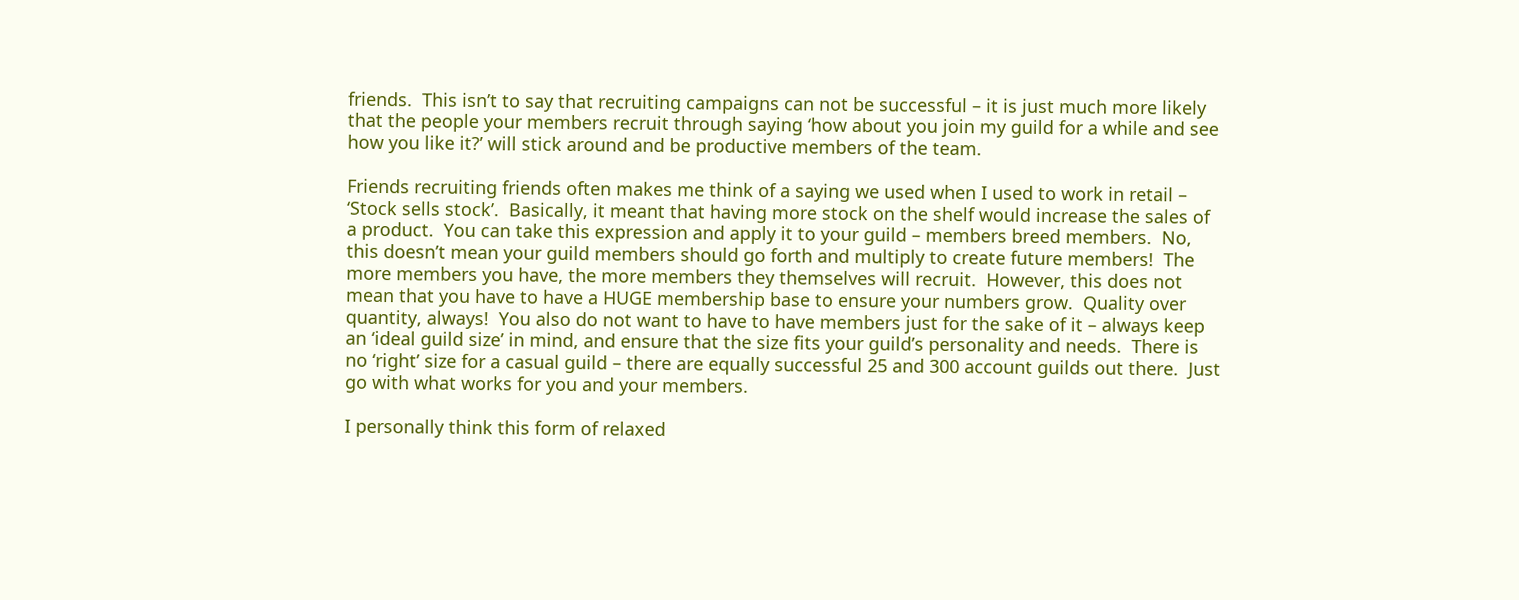friends.  This isn’t to say that recruiting campaigns can not be successful – it is just much more likely that the people your members recruit through saying ‘how about you join my guild for a while and see how you like it?’ will stick around and be productive members of the team.

Friends recruiting friends often makes me think of a saying we used when I used to work in retail – ‘Stock sells stock’.  Basically, it meant that having more stock on the shelf would increase the sales of a product.  You can take this expression and apply it to your guild – members breed members.  No, this doesn’t mean your guild members should go forth and multiply to create future members!  The more members you have, the more members they themselves will recruit.  However, this does not mean that you have to have a HUGE membership base to ensure your numbers grow.  Quality over quantity, always!  You also do not want to have to have members just for the sake of it – always keep an ‘ideal guild size’ in mind, and ensure that the size fits your guild’s personality and needs.  There is no ‘right’ size for a casual guild – there are equally successful 25 and 300 account guilds out there.  Just go with what works for you and your members.

I personally think this form of relaxed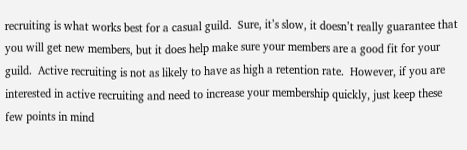recruiting is what works best for a casual guild.  Sure, it’s slow, it doesn’t really guarantee that you will get new members, but it does help make sure your members are a good fit for your guild.  Active recruiting is not as likely to have as high a retention rate.  However, if you are interested in active recruiting and need to increase your membership quickly, just keep these few points in mind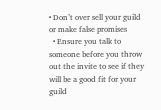• Don’t over sell your guild or make false promises
  • Ensure you talk to someone before you throw out the invite to see if they will be a good fit for your guild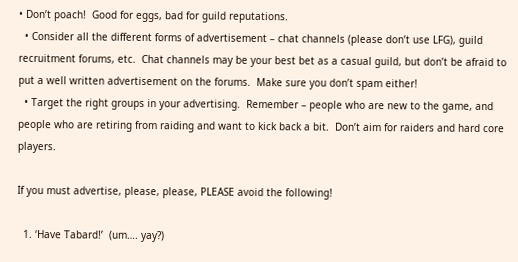• Don’t poach!  Good for eggs, bad for guild reputations.
  • Consider all the different forms of advertisement – chat channels (please don’t use LFG), guild recruitment forums, etc.  Chat channels may be your best bet as a casual guild, but don’t be afraid to put a well written advertisement on the forums.  Make sure you don’t spam either!
  • Target the right groups in your advertising.  Remember – people who are new to the game, and people who are retiring from raiding and want to kick back a bit.  Don’t aim for raiders and hard core players.

If you must advertise, please, please, PLEASE avoid the following!

  1. ‘Have Tabard!’  (um…. yay?)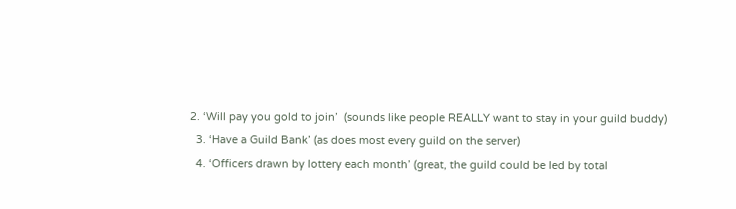2. ‘Will pay you gold to join’  (sounds like people REALLY want to stay in your guild buddy)
  3. ‘Have a Guild Bank’ (as does most every guild on the server)
  4. ‘Officers drawn by lottery each month’ (great, the guild could be led by total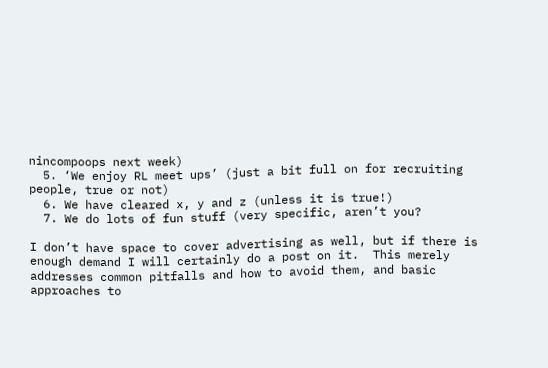nincompoops next week)
  5. ‘We enjoy RL meet ups’ (just a bit full on for recruiting people, true or not)
  6. We have cleared x, y and z (unless it is true!)
  7. We do lots of fun stuff (very specific, aren’t you?

I don’t have space to cover advertising as well, but if there is enough demand I will certainly do a post on it.  This merely addresses common pitfalls and how to avoid them, and basic approaches to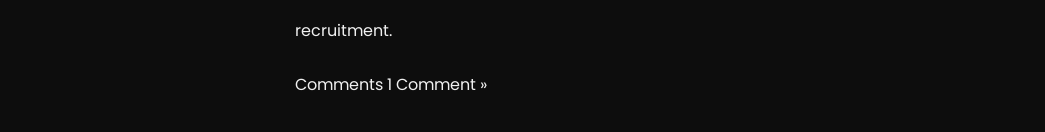recruitment.

Comments 1 Comment »